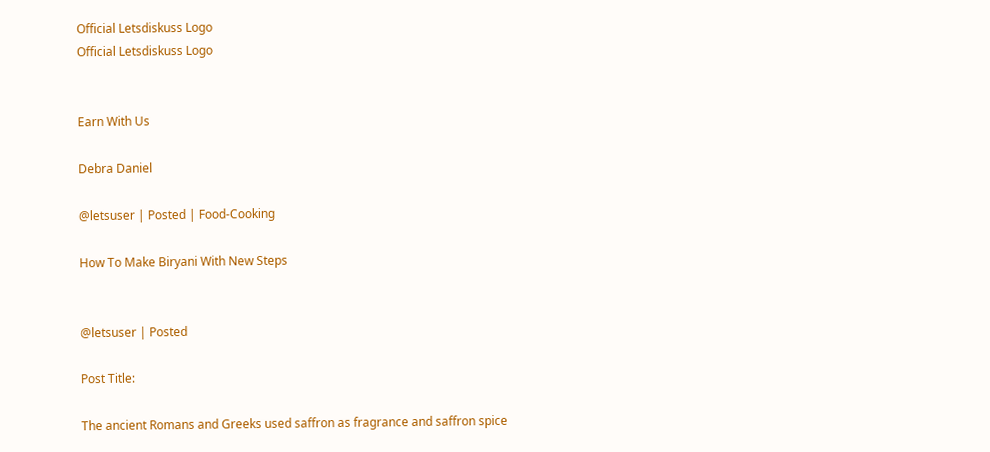Official Letsdiskuss Logo
Official Letsdiskuss Logo


Earn With Us

Debra Daniel

@letsuser | Posted | Food-Cooking

How To Make Biryani With New Steps


@letsuser | Posted

Post Title:

The ancient Romans and Greeks used saffron as fragrance and saffron spice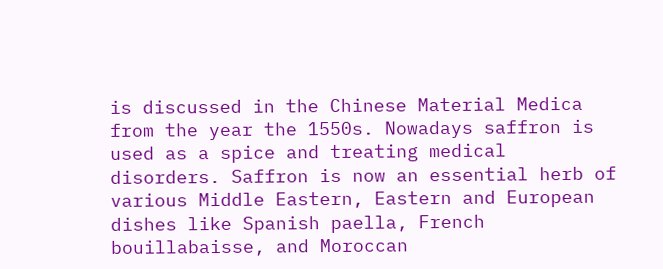is discussed in the Chinese Material Medica from the year the 1550s. Nowadays saffron is used as a spice and treating medical disorders. Saffron is now an essential herb of various Middle Eastern, Eastern and European dishes like Spanish paella, French bouillabaisse, and Moroccan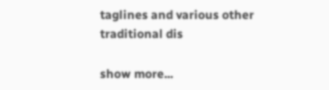taglines and various other traditional dis

show more...